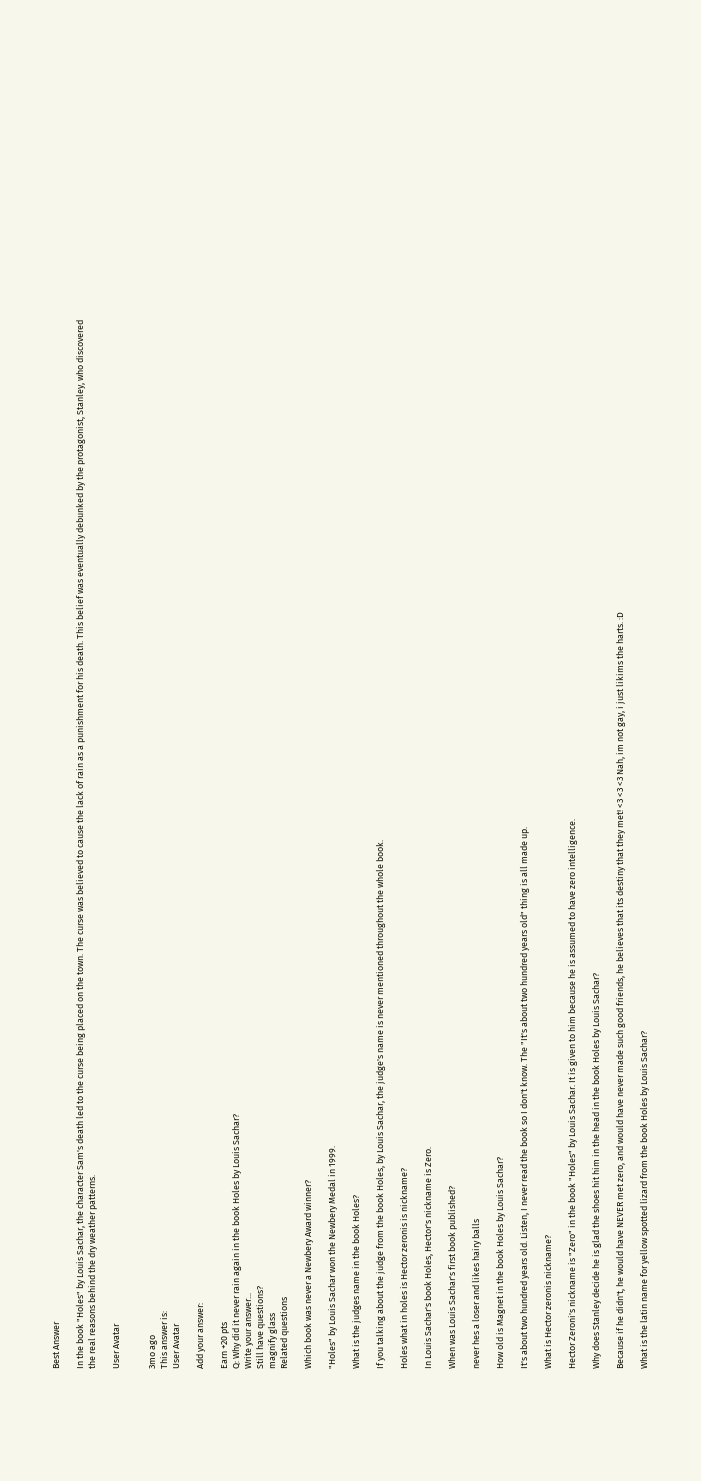Best Answer

In the book "Holes" by Louis Sachar, the character Sam's death led to the curse being placed on the town. The curse was believed to cause the lack of rain as a punishment for his death. This belief was eventually debunked by the protagonist, Stanley, who discovered the real reasons behind the dry weather patterns.

User Avatar


3mo ago
This answer is:
User Avatar

Add your answer:

Earn +20 pts
Q: Why did it never rain again in the book Holes by Louis Sachar?
Write your answer...
Still have questions?
magnify glass
Related questions

Which book was never a Newbery Award winner?

"Holes" by Louis Sachar won the Newbery Medal in 1999.

What is the judges name in the book Holes?

If you talking about the judge from the book Holes, by Louis Sachar, the judge's name is never mentioned throughout the whole book.

Holes what in holes is Hector zeronis is nickname?

In Louis Sachar's book Holes, Hector's nickname is Zero.

When was Louis Sachar's first book published?

never hes a loser and likes hairy balls

How old is Magnet in the book Holes by Louis Sachar?

It's about two hundred years old. Listen, I never read the book so I don't know. The "It's about two hundred years old" thing is all made up.

What is Hector zeronis nickname?

Hector Zeroni's nickname is "Zero" in the book "Holes" by Louis Sachar. It is given to him because he is assumed to have zero intelligence.

Why does Stanley decide he is glad the shoes hit him in the head in the book Holes by Louis Sachar?

Because if he didn't, he would have NEVER met zero, and would have never made such good friends, he believes that its destiny that they met! <3 <3 <3 Nah, im not gay, i just likims the harts. :D

What is the latin name for yellow spotted lizard from the book Holes by Louis Sachar?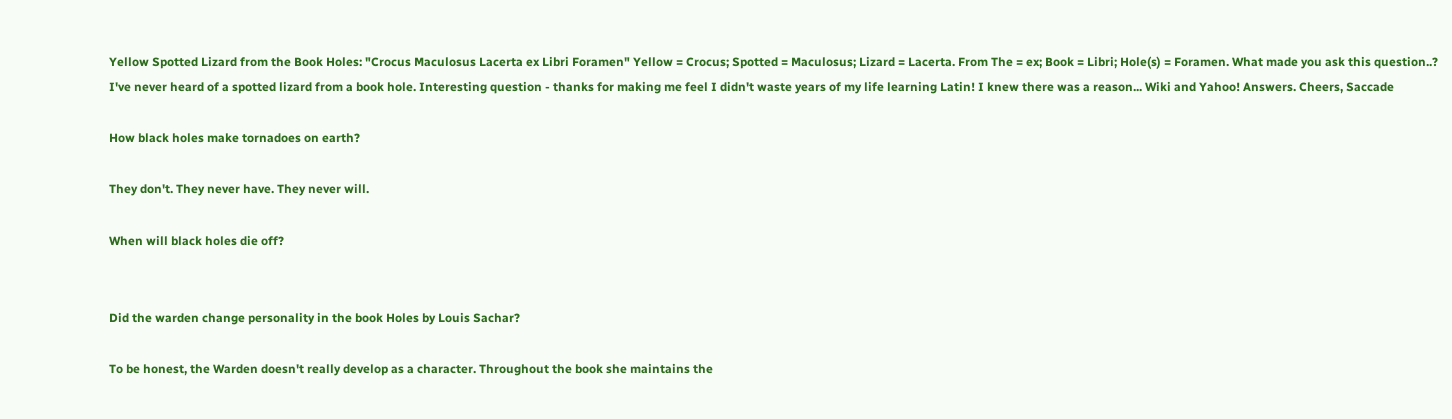Yellow Spotted Lizard from the Book Holes: "Crocus Maculosus Lacerta ex Libri Foramen" Yellow = Crocus; Spotted = Maculosus; Lizard = Lacerta. From The = ex; Book = Libri; Hole(s) = Foramen. What made you ask this question..? I've never heard of a spotted lizard from a book hole. Interesting question - thanks for making me feel I didn't waste years of my life learning Latin! I knew there was a reason... Wiki and Yahoo! Answers. Cheers, Saccade

How black holes make tornadoes on earth?

They don't. They never have. They never will.

When will black holes die off?


Did the warden change personality in the book Holes by Louis Sachar?

To be honest, the Warden doesn't really develop as a character. Throughout the book she maintains the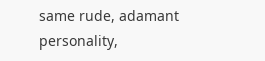same rude, adamant personality,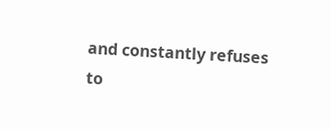and constantly refuses to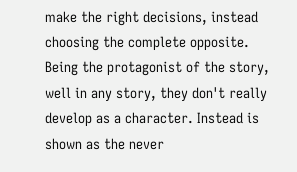make the right decisions, instead choosing the complete opposite. Being the protagonist of the story, well in any story, they don't really develop as a character. Instead is shown as the never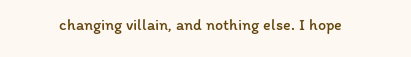changing villain, and nothing else. I hope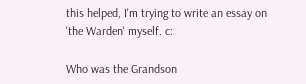this helped, I'm trying to write an essay on 'the Warden' myself. c:

Who was the Grandson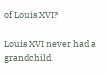of Louis XVI?

Louis XVI never had a grandchild.